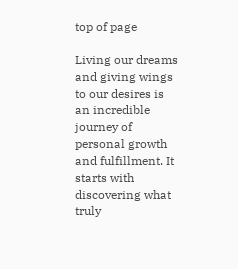top of page

Living our dreams and giving wings to our desires is an incredible journey of personal growth and fulfillment. It starts with discovering what truly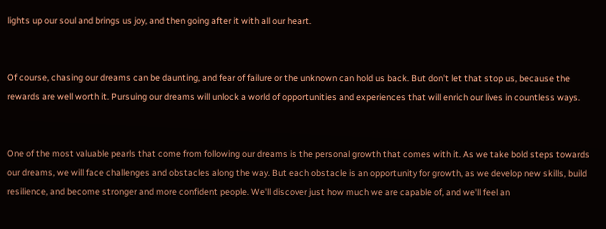lights up our soul and brings us joy, and then going after it with all our heart.


Of course, chasing our dreams can be daunting, and fear of failure or the unknown can hold us back. But don't let that stop us, because the rewards are well worth it. Pursuing our dreams will unlock a world of opportunities and experiences that will enrich our lives in countless ways.


One of the most valuable pearls that come from following our dreams is the personal growth that comes with it. As we take bold steps towards our dreams, we will face challenges and obstacles along the way. But each obstacle is an opportunity for growth, as we develop new skills, build resilience, and become stronger and more confident people. We'll discover just how much we are capable of, and we'll feel an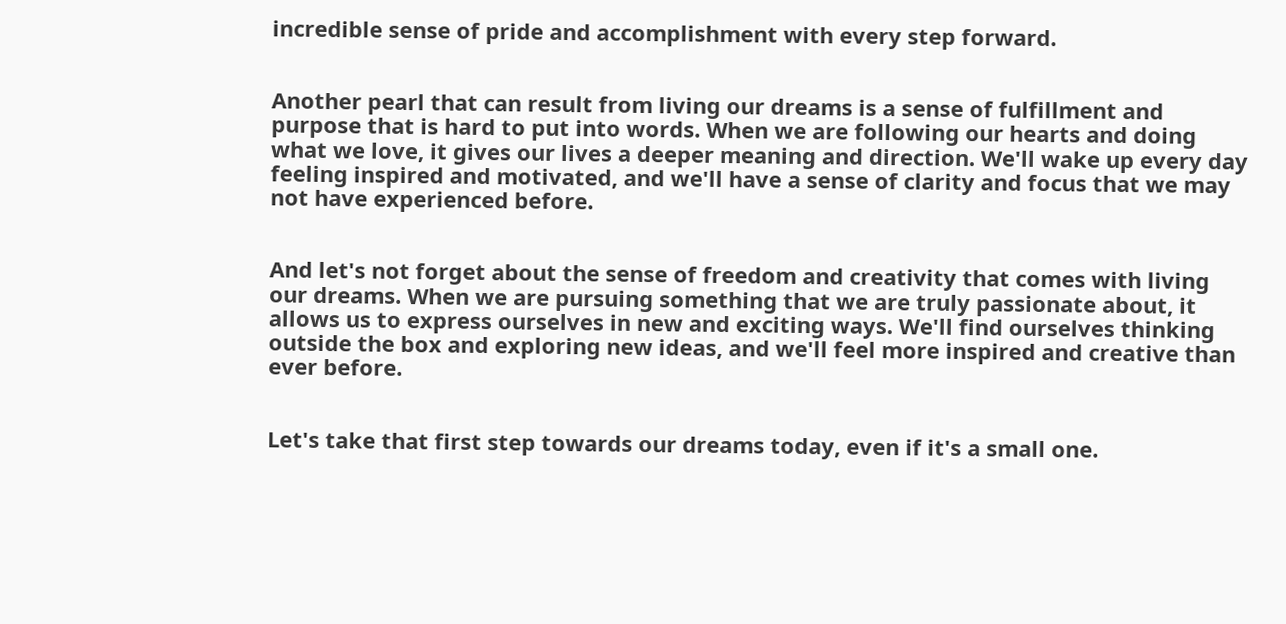incredible sense of pride and accomplishment with every step forward.


Another pearl that can result from living our dreams is a sense of fulfillment and purpose that is hard to put into words. When we are following our hearts and doing what we love, it gives our lives a deeper meaning and direction. We'll wake up every day feeling inspired and motivated, and we'll have a sense of clarity and focus that we may not have experienced before.


And let's not forget about the sense of freedom and creativity that comes with living our dreams. When we are pursuing something that we are truly passionate about, it allows us to express ourselves in new and exciting ways. We'll find ourselves thinking outside the box and exploring new ideas, and we'll feel more inspired and creative than ever before.


Let's take that first step towards our dreams today, even if it's a small one.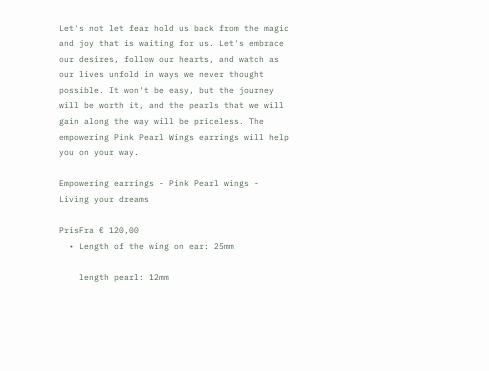Let's not let fear hold us back from the magic and joy that is waiting for us. Let's embrace our desires, follow our hearts, and watch as our lives unfold in ways we never thought possible. It won't be easy, but the journey will be worth it, and the pearls that we will gain along the way will be priceless. The empowering Pink Pearl Wings earrings will help you on your way.

Empowering earrings - Pink Pearl wings - Living your dreams

PrisFra € 120,00
  • Length of the wing on ear: 25mm

    length pearl: 12mm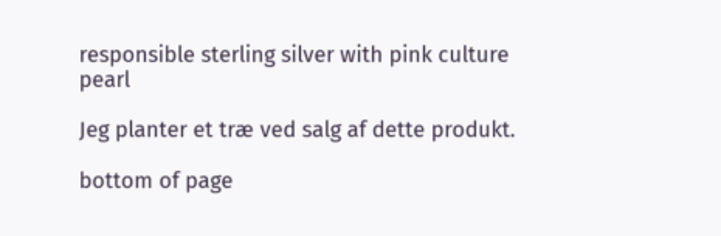responsible sterling silver with pink culture pearl

Jeg planter et træ ved salg af dette produkt.

bottom of page